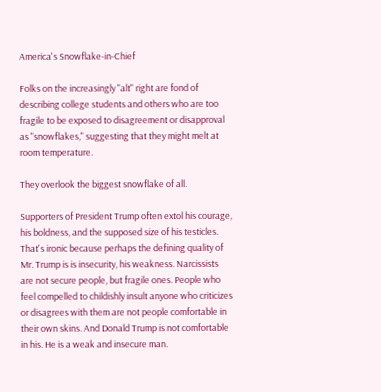America's Snowflake-in-Chief

Folks on the increasingly "alt" right are fond of describing college students and others who are too fragile to be exposed to disagreement or disapproval as "snowflakes," suggesting that they might melt at room temperature.

They overlook the biggest snowflake of all.

Supporters of President Trump often extol his courage, his boldness, and the supposed size of his testicles. That's ironic because perhaps the defining quality of Mr. Trump is is insecurity, his weakness. Narcissists are not secure people, but fragile ones. People who feel compelled to childishly insult anyone who criticizes or disagrees with them are not people comfortable in their own skins. And Donald Trump is not comfortable in his. He is a weak and insecure man.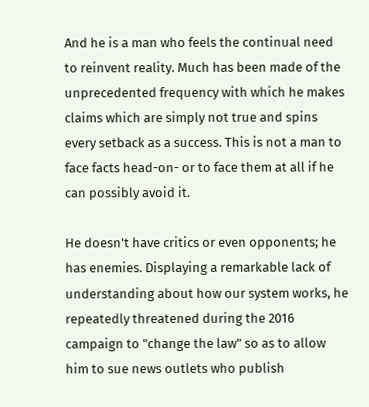And he is a man who feels the continual need to reinvent reality. Much has been made of the unprecedented frequency with which he makes claims which are simply not true and spins every setback as a success. This is not a man to face facts head-on- or to face them at all if he can possibly avoid it.

He doesn't have critics or even opponents; he has enemies. Displaying a remarkable lack of understanding about how our system works, he repeatedly threatened during the 2016 campaign to "change the law" so as to allow him to sue news outlets who publish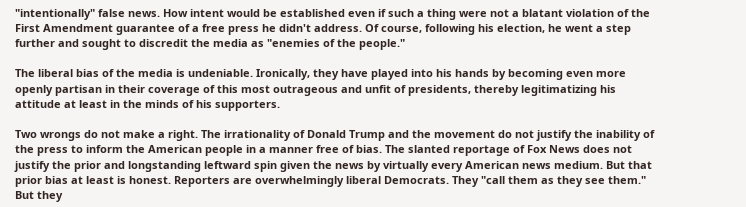"intentionally" false news. How intent would be established even if such a thing were not a blatant violation of the First Amendment guarantee of a free press he didn't address. Of course, following his election, he went a step further and sought to discredit the media as "enemies of the people."

The liberal bias of the media is undeniable. Ironically, they have played into his hands by becoming even more openly partisan in their coverage of this most outrageous and unfit of presidents, thereby legitimatizing his attitude at least in the minds of his supporters.

Two wrongs do not make a right. The irrationality of Donald Trump and the movement do not justify the inability of the press to inform the American people in a manner free of bias. The slanted reportage of Fox News does not justify the prior and longstanding leftward spin given the news by virtually every American news medium. But that prior bias at least is honest. Reporters are overwhelmingly liberal Democrats. They "call them as they see them." But they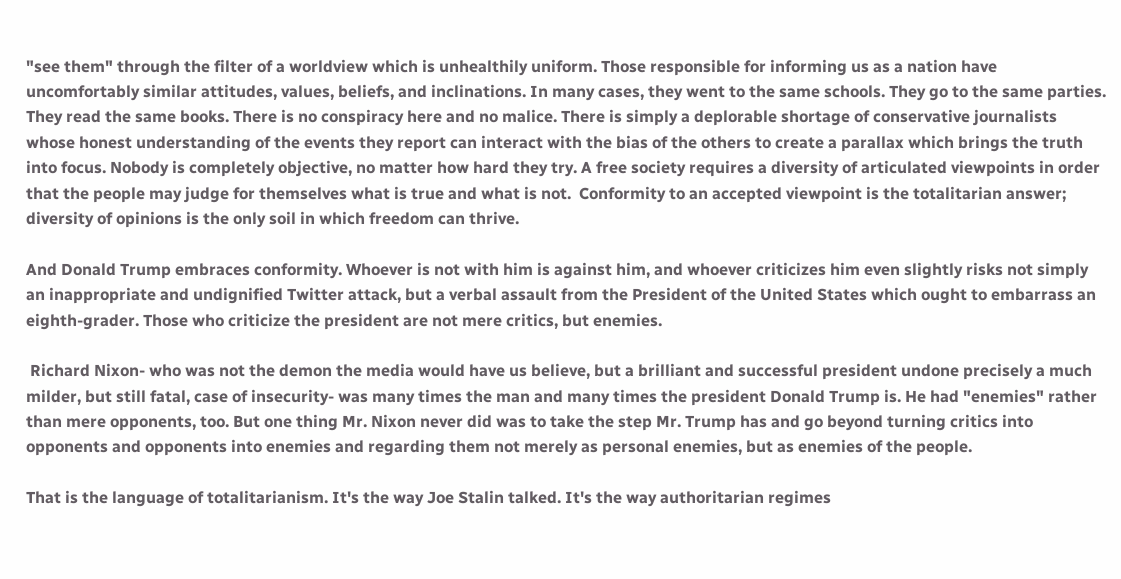"see them" through the filter of a worldview which is unhealthily uniform. Those responsible for informing us as a nation have uncomfortably similar attitudes, values, beliefs, and inclinations. In many cases, they went to the same schools. They go to the same parties. They read the same books. There is no conspiracy here and no malice. There is simply a deplorable shortage of conservative journalists whose honest understanding of the events they report can interact with the bias of the others to create a parallax which brings the truth into focus. Nobody is completely objective, no matter how hard they try. A free society requires a diversity of articulated viewpoints in order that the people may judge for themselves what is true and what is not.  Conformity to an accepted viewpoint is the totalitarian answer; diversity of opinions is the only soil in which freedom can thrive.

And Donald Trump embraces conformity. Whoever is not with him is against him, and whoever criticizes him even slightly risks not simply an inappropriate and undignified Twitter attack, but a verbal assault from the President of the United States which ought to embarrass an eighth-grader. Those who criticize the president are not mere critics, but enemies.

 Richard Nixon- who was not the demon the media would have us believe, but a brilliant and successful president undone precisely a much milder, but still fatal, case of insecurity- was many times the man and many times the president Donald Trump is. He had "enemies" rather than mere opponents, too. But one thing Mr. Nixon never did was to take the step Mr. Trump has and go beyond turning critics into opponents and opponents into enemies and regarding them not merely as personal enemies, but as enemies of the people.

That is the language of totalitarianism. It's the way Joe Stalin talked. It's the way authoritarian regimes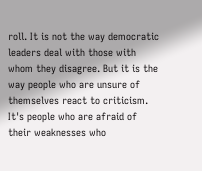roll. It is not the way democratic leaders deal with those with whom they disagree. But it is the way people who are unsure of themselves react to criticism. It's people who are afraid of their weaknesses who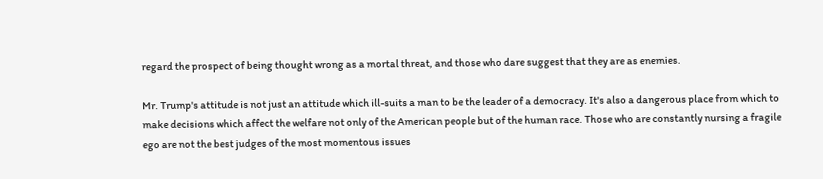regard the prospect of being thought wrong as a mortal threat, and those who dare suggest that they are as enemies.

Mr. Trump's attitude is not just an attitude which ill-suits a man to be the leader of a democracy. It's also a dangerous place from which to make decisions which affect the welfare not only of the American people but of the human race. Those who are constantly nursing a fragile ego are not the best judges of the most momentous issues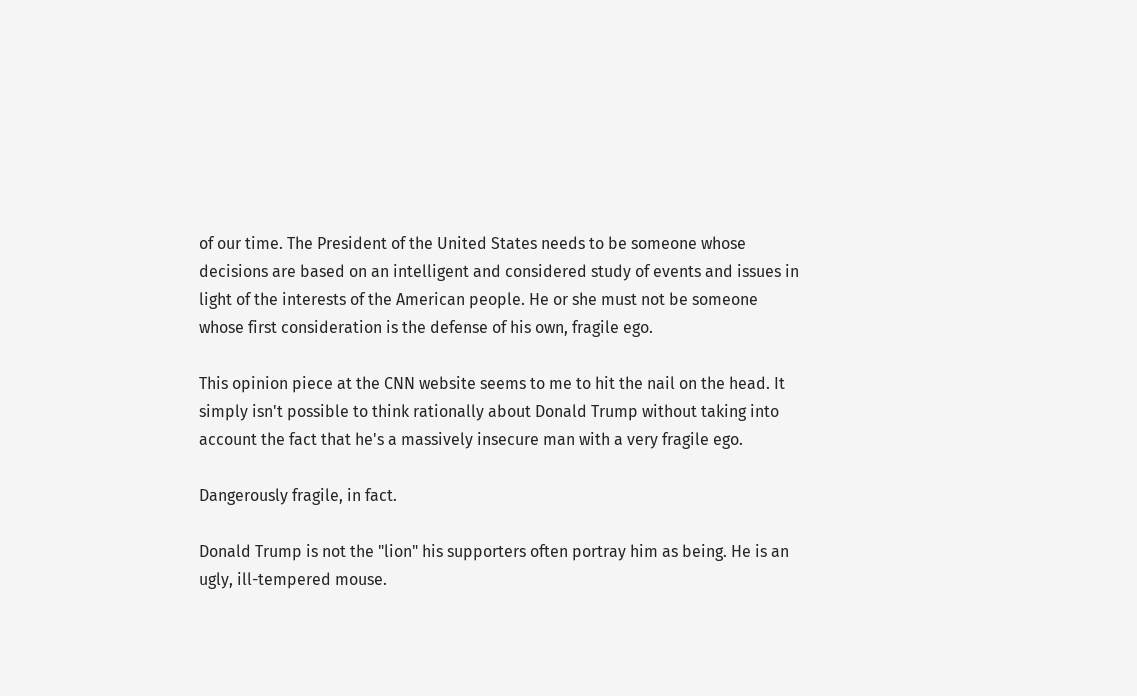of our time. The President of the United States needs to be someone whose decisions are based on an intelligent and considered study of events and issues in light of the interests of the American people. He or she must not be someone whose first consideration is the defense of his own, fragile ego.

This opinion piece at the CNN website seems to me to hit the nail on the head. It simply isn't possible to think rationally about Donald Trump without taking into account the fact that he's a massively insecure man with a very fragile ego.

Dangerously fragile, in fact.

Donald Trump is not the "lion" his supporters often portray him as being. He is an ugly, ill-tempered mouse.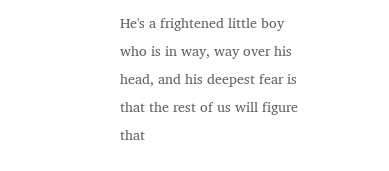He's a frightened little boy who is in way, way over his head, and his deepest fear is that the rest of us will figure that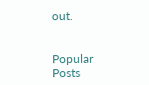out.


Popular Posts